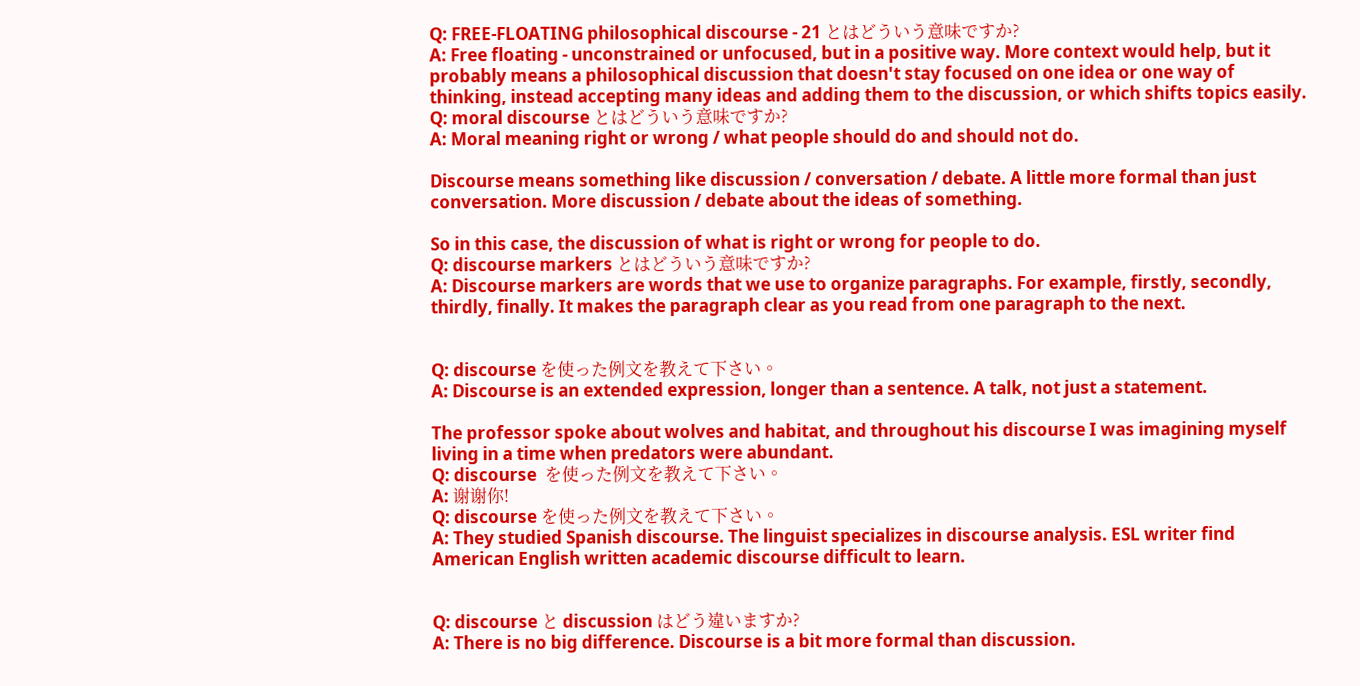Q: FREE-FLOATING philosophical discourse - 21 とはどういう意味ですか?
A: Free floating - unconstrained or unfocused, but in a positive way. More context would help, but it probably means a philosophical discussion that doesn't stay focused on one idea or one way of thinking, instead accepting many ideas and adding them to the discussion, or which shifts topics easily.
Q: moral discourse とはどういう意味ですか?
A: Moral meaning right or wrong / what people should do and should not do.

Discourse means something like discussion / conversation / debate. A little more formal than just conversation. More discussion / debate about the ideas of something.

So in this case, the discussion of what is right or wrong for people to do.
Q: discourse markers とはどういう意味ですか?
A: Discourse markers are words that we use to organize paragraphs. For example, firstly, secondly, thirdly, finally. It makes the paragraph clear as you read from one paragraph to the next.


Q: discourse を使った例文を教えて下さい。
A: Discourse is an extended expression, longer than a sentence. A talk, not just a statement.

The professor spoke about wolves and habitat, and throughout his discourse I was imagining myself living in a time when predators were abundant.
Q: discourse  を使った例文を教えて下さい。
A: 谢谢你!
Q: discourse を使った例文を教えて下さい。
A: They studied Spanish discourse. The linguist specializes in discourse analysis. ESL writer find American English written academic discourse difficult to learn.


Q: discourse と discussion はどう違いますか?
A: There is no big difference. Discourse is a bit more formal than discussion.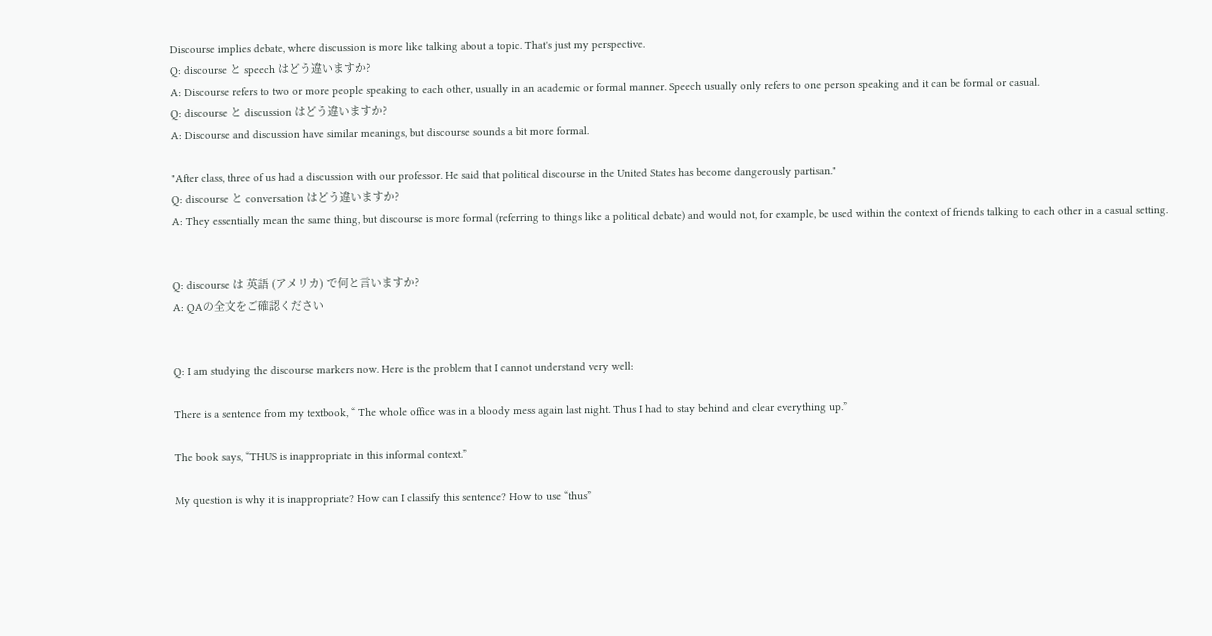Discourse implies debate, where discussion is more like talking about a topic. That's just my perspective.
Q: discourse と speech はどう違いますか?
A: Discourse refers to two or more people speaking to each other, usually in an academic or formal manner. Speech usually only refers to one person speaking and it can be formal or casual.
Q: discourse と discussion はどう違いますか?
A: Discourse and discussion have similar meanings, but discourse sounds a bit more formal.

"After class, three of us had a discussion with our professor. He said that political discourse in the United States has become dangerously partisan."
Q: discourse と conversation はどう違いますか?
A: They essentially mean the same thing, but discourse is more formal (referring to things like a political debate) and would not, for example, be used within the context of friends talking to each other in a casual setting.


Q: discourse は 英語 (アメリカ) で何と言いますか?
A: QAの全文をご確認ください


Q: I am studying the discourse markers now. Here is the problem that I cannot understand very well:

There is a sentence from my textbook, “ The whole office was in a bloody mess again last night. Thus I had to stay behind and clear everything up.”

The book says, “THUS is inappropriate in this informal context.”

My question is why it is inappropriate? How can I classify this sentence? How to use “thus”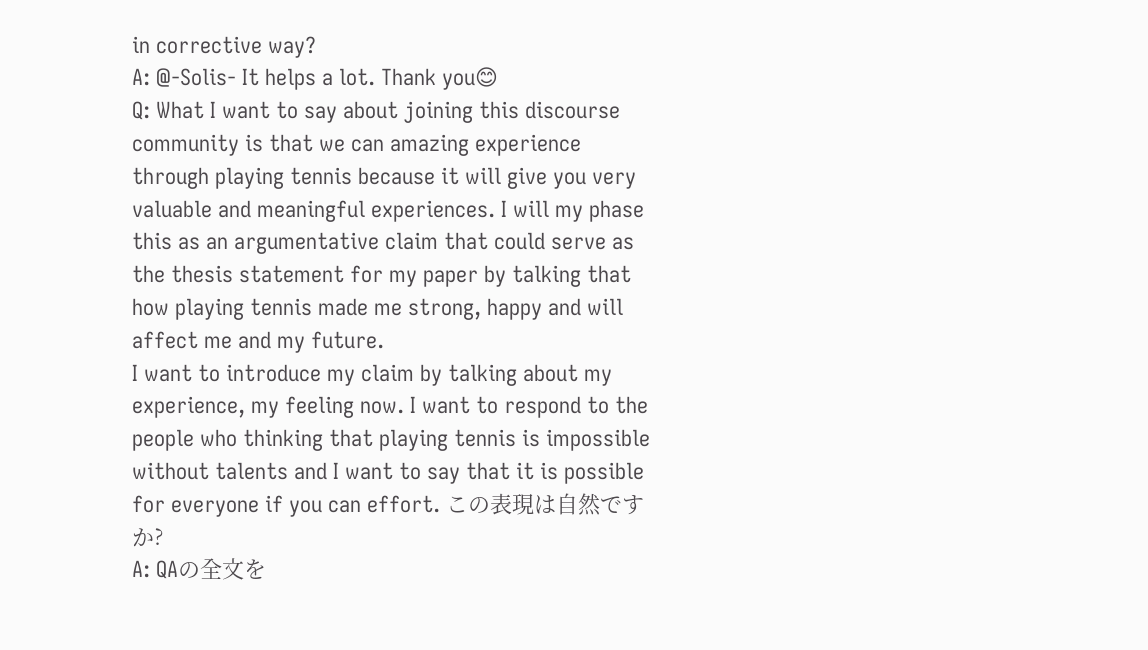in corrective way?
A: @-Solis- It helps a lot. Thank you😊
Q: What I want to say about joining this discourse community is that we can amazing experience through playing tennis because it will give you very valuable and meaningful experiences. I will my phase this as an argumentative claim that could serve as the thesis statement for my paper by talking that how playing tennis made me strong, happy and will affect me and my future.
I want to introduce my claim by talking about my experience, my feeling now. I want to respond to the people who thinking that playing tennis is impossible without talents and I want to say that it is possible for everyone if you can effort. この表現は自然ですか?
A: QAの全文を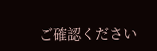ご確認ください